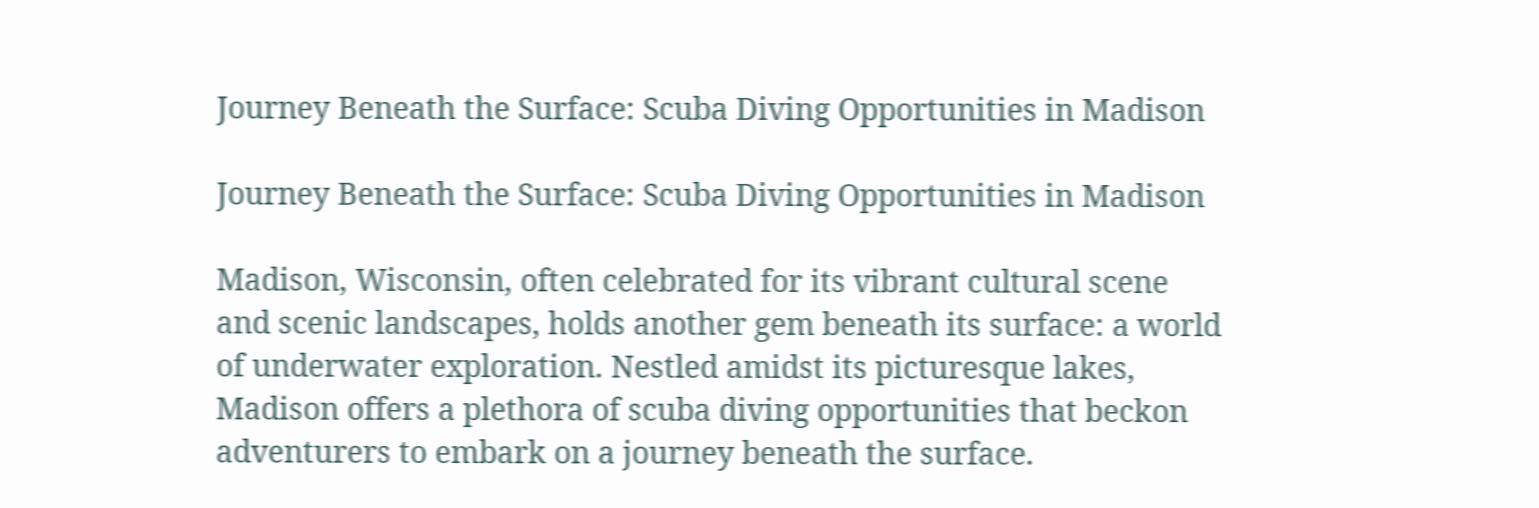Journey Beneath the Surface: Scuba Diving Opportunities in Madison

Journey Beneath the Surface: Scuba Diving Opportunities in Madison

Madison, Wisconsin, often celebrated for its vibrant cultural scene and scenic landscapes, holds another gem beneath its surface: a world of underwater exploration. Nestled amidst its picturesque lakes, Madison offers a plethora of scuba diving opportunities that beckon adventurers to embark on a journey beneath the surface.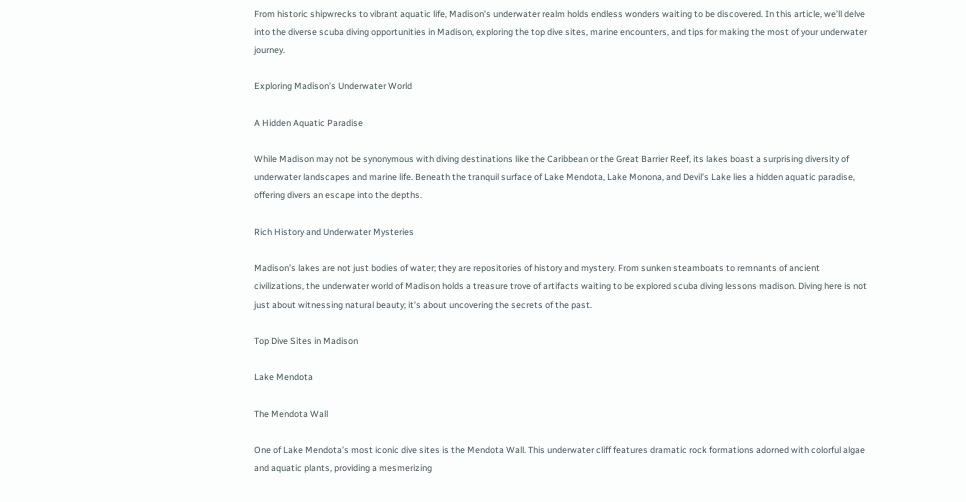From historic shipwrecks to vibrant aquatic life, Madison’s underwater realm holds endless wonders waiting to be discovered. In this article, we’ll delve into the diverse scuba diving opportunities in Madison, exploring the top dive sites, marine encounters, and tips for making the most of your underwater journey.

Exploring Madison’s Underwater World

A Hidden Aquatic Paradise

While Madison may not be synonymous with diving destinations like the Caribbean or the Great Barrier Reef, its lakes boast a surprising diversity of underwater landscapes and marine life. Beneath the tranquil surface of Lake Mendota, Lake Monona, and Devil’s Lake lies a hidden aquatic paradise, offering divers an escape into the depths.

Rich History and Underwater Mysteries

Madison’s lakes are not just bodies of water; they are repositories of history and mystery. From sunken steamboats to remnants of ancient civilizations, the underwater world of Madison holds a treasure trove of artifacts waiting to be explored scuba diving lessons madison. Diving here is not just about witnessing natural beauty; it’s about uncovering the secrets of the past.

Top Dive Sites in Madison

Lake Mendota

The Mendota Wall

One of Lake Mendota’s most iconic dive sites is the Mendota Wall. This underwater cliff features dramatic rock formations adorned with colorful algae and aquatic plants, providing a mesmerizing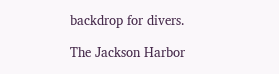backdrop for divers.

The Jackson Harbor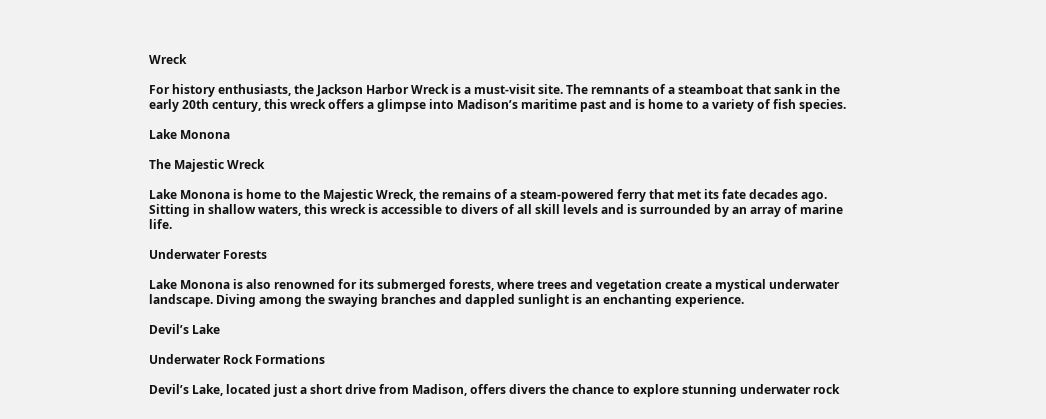Wreck

For history enthusiasts, the Jackson Harbor Wreck is a must-visit site. The remnants of a steamboat that sank in the early 20th century, this wreck offers a glimpse into Madison’s maritime past and is home to a variety of fish species.

Lake Monona

The Majestic Wreck

Lake Monona is home to the Majestic Wreck, the remains of a steam-powered ferry that met its fate decades ago. Sitting in shallow waters, this wreck is accessible to divers of all skill levels and is surrounded by an array of marine life.

Underwater Forests

Lake Monona is also renowned for its submerged forests, where trees and vegetation create a mystical underwater landscape. Diving among the swaying branches and dappled sunlight is an enchanting experience.

Devil’s Lake

Underwater Rock Formations

Devil’s Lake, located just a short drive from Madison, offers divers the chance to explore stunning underwater rock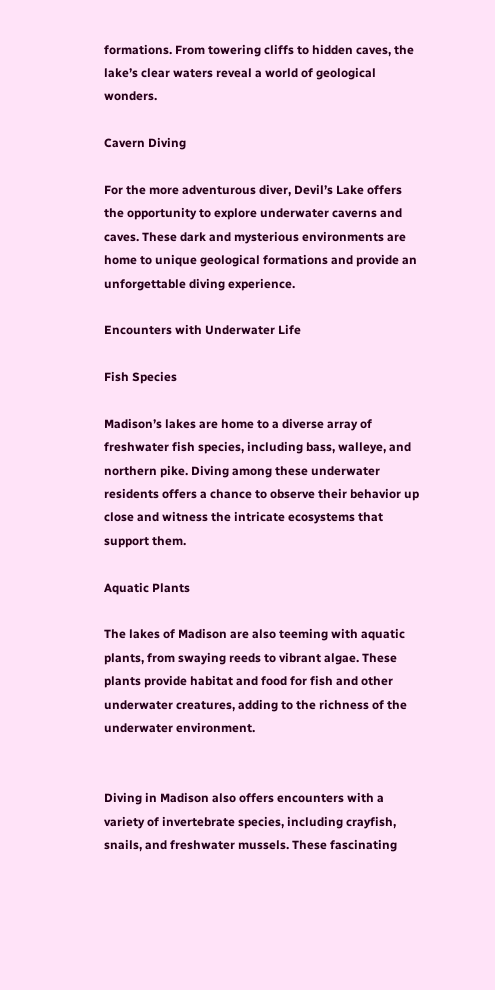formations. From towering cliffs to hidden caves, the lake’s clear waters reveal a world of geological wonders.

Cavern Diving

For the more adventurous diver, Devil’s Lake offers the opportunity to explore underwater caverns and caves. These dark and mysterious environments are home to unique geological formations and provide an unforgettable diving experience.

Encounters with Underwater Life

Fish Species

Madison’s lakes are home to a diverse array of freshwater fish species, including bass, walleye, and northern pike. Diving among these underwater residents offers a chance to observe their behavior up close and witness the intricate ecosystems that support them.

Aquatic Plants

The lakes of Madison are also teeming with aquatic plants, from swaying reeds to vibrant algae. These plants provide habitat and food for fish and other underwater creatures, adding to the richness of the underwater environment.


Diving in Madison also offers encounters with a variety of invertebrate species, including crayfish, snails, and freshwater mussels. These fascinating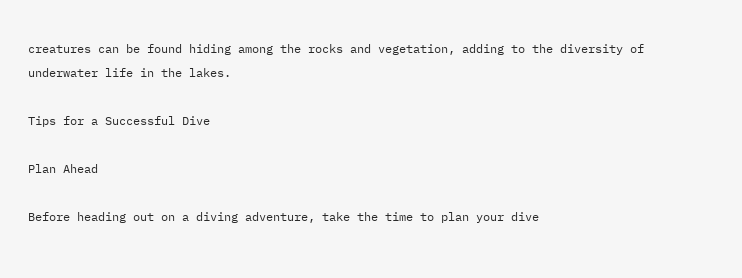creatures can be found hiding among the rocks and vegetation, adding to the diversity of underwater life in the lakes.

Tips for a Successful Dive

Plan Ahead

Before heading out on a diving adventure, take the time to plan your dive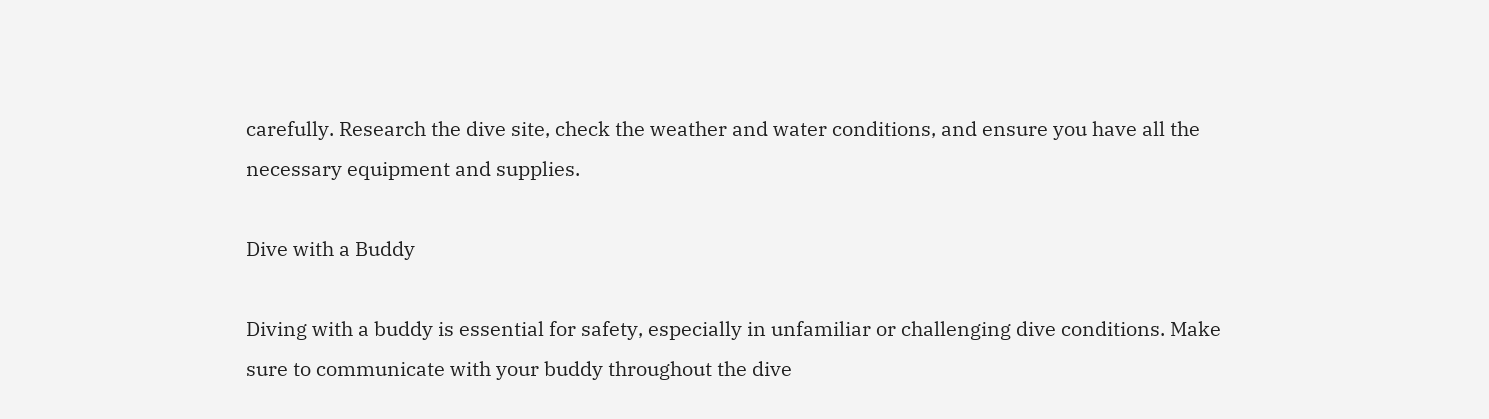carefully. Research the dive site, check the weather and water conditions, and ensure you have all the necessary equipment and supplies.

Dive with a Buddy

Diving with a buddy is essential for safety, especially in unfamiliar or challenging dive conditions. Make sure to communicate with your buddy throughout the dive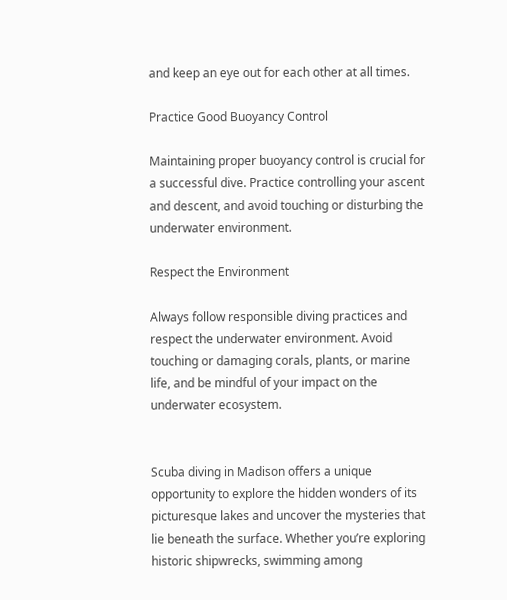and keep an eye out for each other at all times.

Practice Good Buoyancy Control

Maintaining proper buoyancy control is crucial for a successful dive. Practice controlling your ascent and descent, and avoid touching or disturbing the underwater environment.

Respect the Environment

Always follow responsible diving practices and respect the underwater environment. Avoid touching or damaging corals, plants, or marine life, and be mindful of your impact on the underwater ecosystem.


Scuba diving in Madison offers a unique opportunity to explore the hidden wonders of its picturesque lakes and uncover the mysteries that lie beneath the surface. Whether you’re exploring historic shipwrecks, swimming among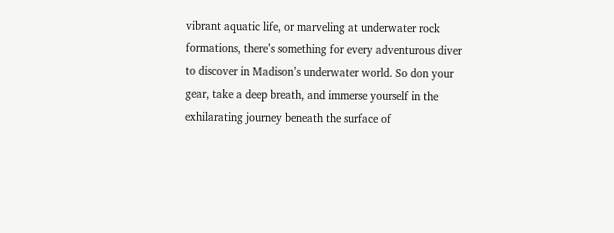vibrant aquatic life, or marveling at underwater rock formations, there’s something for every adventurous diver to discover in Madison’s underwater world. So don your gear, take a deep breath, and immerse yourself in the exhilarating journey beneath the surface of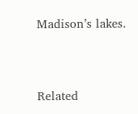Madison’s lakes.


Related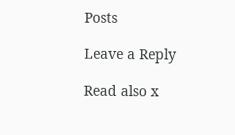Posts

Leave a Reply

Read also x